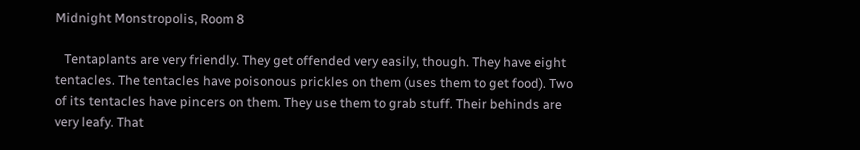Midnight Monstropolis, Room 8

   Tentaplants are very friendly. They get offended very easily, though. They have eight tentacles. The tentacles have poisonous prickles on them (uses them to get food). Two of its tentacles have pincers on them. They use them to grab stuff. Their behinds are very leafy. That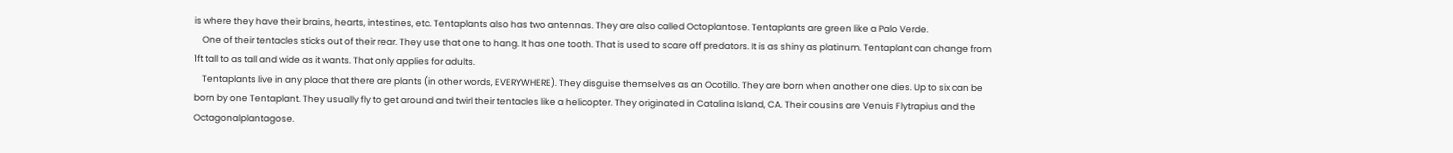is where they have their brains, hearts, intestines, etc. Tentaplants also has two antennas. They are also called Octoplantose. Tentaplants are green like a Palo Verde.
    One of their tentacles sticks out of their rear. They use that one to hang. It has one tooth. That is used to scare off predators. It is as shiny as platinum. Tentaplant can change from 1ft tall to as tall and wide as it wants. That only applies for adults.
    Tentaplants live in any place that there are plants (in other words, EVERYWHERE). They disguise themselves as an Ocotillo. They are born when another one dies. Up to six can be born by one Tentaplant. They usually fly to get around and twirl their tentacles like a helicopter. They originated in Catalina Island, CA. Their cousins are Venuis Flytrapius and the Octagonalplantagose.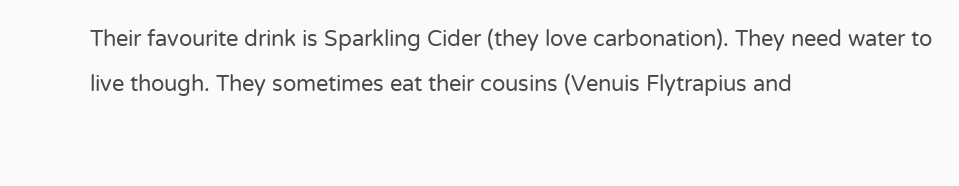Their favourite drink is Sparkling Cider (they love carbonation). They need water to live though. They sometimes eat their cousins (Venuis Flytrapius and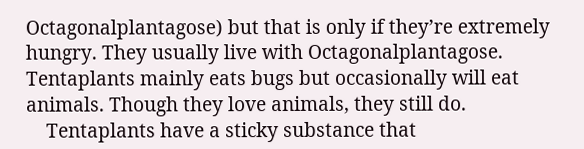Octagonalplantagose) but that is only if they’re extremely hungry. They usually live with Octagonalplantagose. Tentaplants mainly eats bugs but occasionally will eat animals. Though they love animals, they still do.
    Tentaplants have a sticky substance that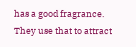has a good fragrance. They use that to attract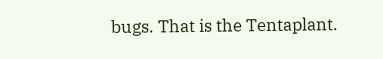bugs. That is the Tentaplant.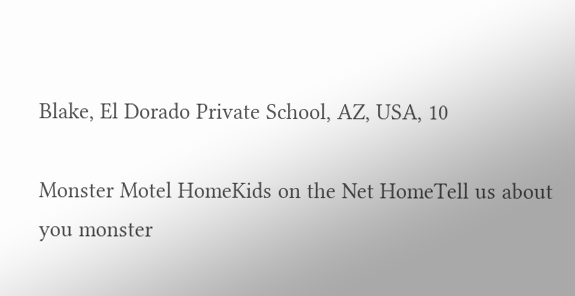Blake, El Dorado Private School, AZ, USA, 10

Monster Motel HomeKids on the Net HomeTell us about you monster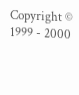Copyright © 1999 - 2000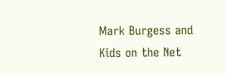Mark Burgess and Kids on the Net